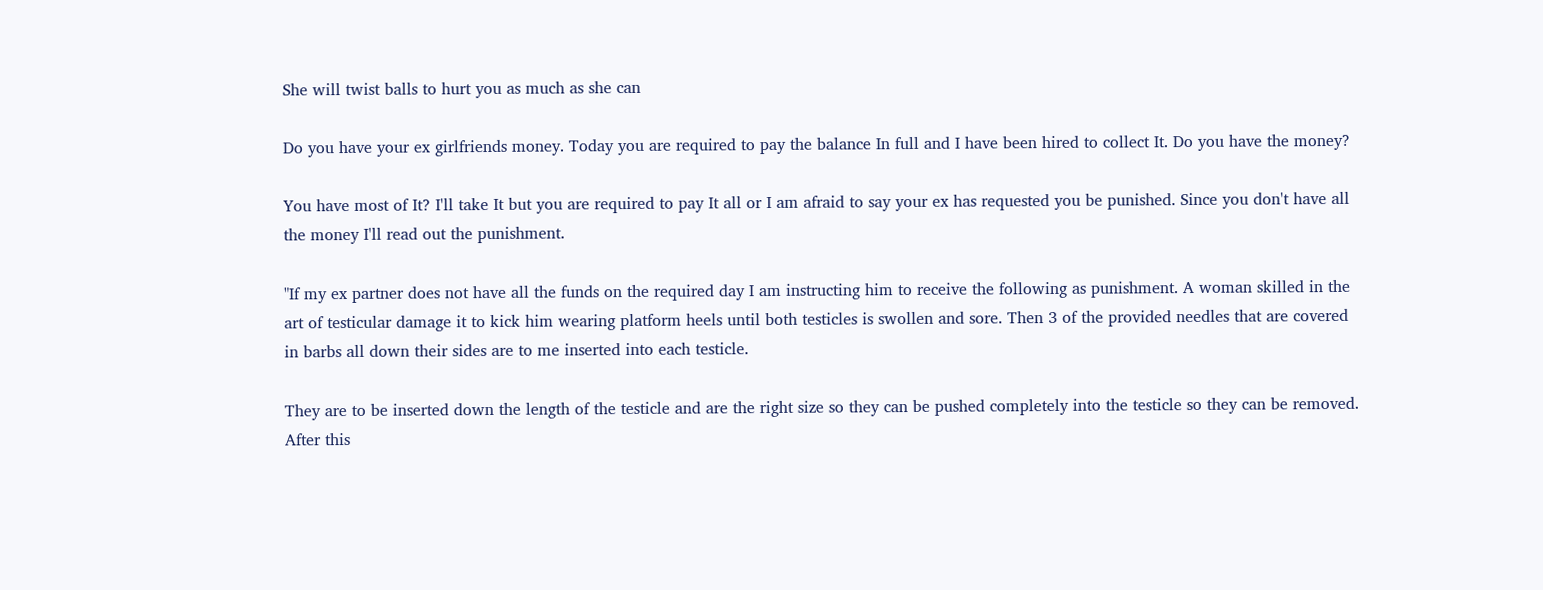She will twist balls to hurt you as much as she can

Do you have your ex girlfriends money. Today you are required to pay the balance In full and I have been hired to collect It. Do you have the money?

You have most of It? I'll take It but you are required to pay It all or I am afraid to say your ex has requested you be punished. Since you don't have all the money I'll read out the punishment.

"If my ex partner does not have all the funds on the required day I am instructing him to receive the following as punishment. A woman skilled in the art of testicular damage it to kick him wearing platform heels until both testicles is swollen and sore. Then 3 of the provided needles that are covered in barbs all down their sides are to me inserted into each testicle.

They are to be inserted down the length of the testicle and are the right size so they can be pushed completely into the testicle so they can be removed. After this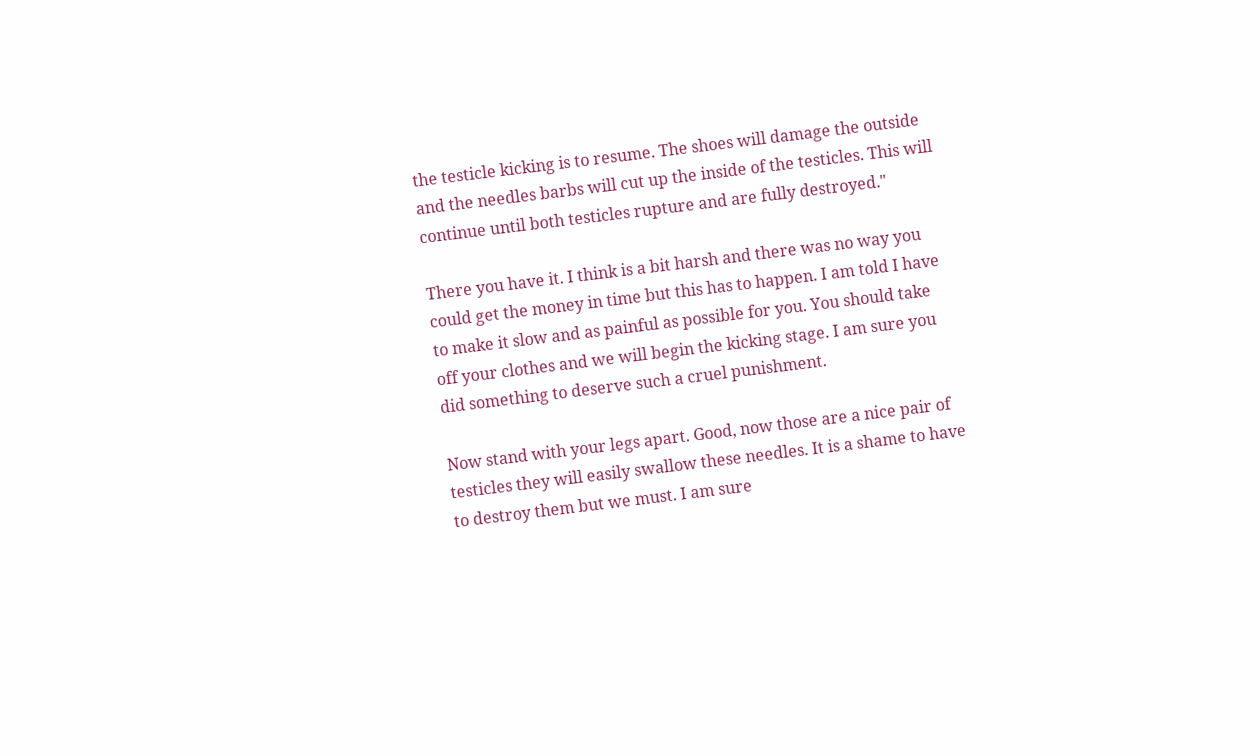the testicle kicking is to resume. The shoes will damage the outside and the needles barbs will cut up the inside of the testicles. This will continue until both testicles rupture and are fully destroyed."

There you have it. I think is a bit harsh and there was no way you could get the money in time but this has to happen. I am told I have to make it slow and as painful as possible for you. You should take off your clothes and we will begin the kicking stage. I am sure you did something to deserve such a cruel punishment.

Now stand with your legs apart. Good, now those are a nice pair of testicles they will easily swallow these needles. It is a shame to have to destroy them but we must. I am sure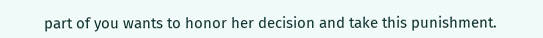part of you wants to honor her decision and take this punishment.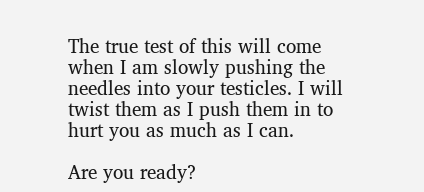The true test of this will come when I am slowly pushing the needles into your testicles. I will twist them as I push them in to hurt you as much as I can.

Are you ready?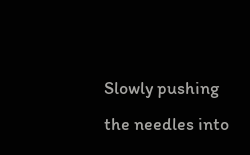Slowly pushing the needles into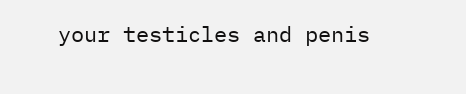your testicles and penis